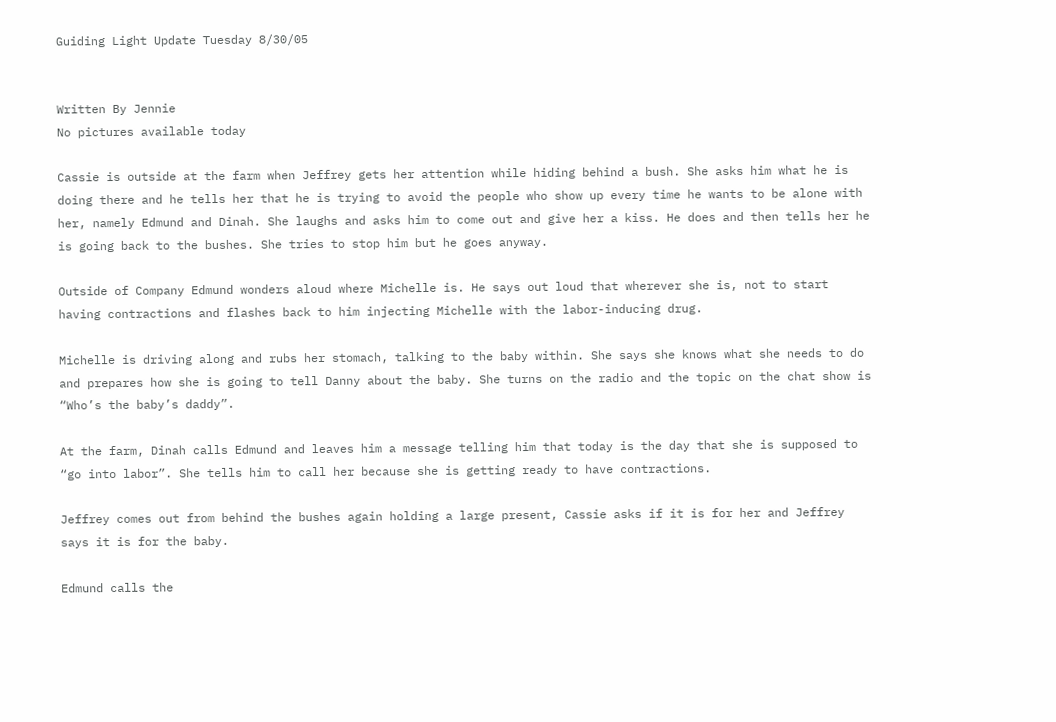Guiding Light Update Tuesday 8/30/05


Written By Jennie
No pictures available today

Cassie is outside at the farm when Jeffrey gets her attention while hiding behind a bush. She asks him what he is doing there and he tells her that he is trying to avoid the people who show up every time he wants to be alone with her, namely Edmund and Dinah. She laughs and asks him to come out and give her a kiss. He does and then tells her he is going back to the bushes. She tries to stop him but he goes anyway.

Outside of Company Edmund wonders aloud where Michelle is. He says out loud that wherever she is, not to start having contractions and flashes back to him injecting Michelle with the labor-inducing drug.

Michelle is driving along and rubs her stomach, talking to the baby within. She says she knows what she needs to do and prepares how she is going to tell Danny about the baby. She turns on the radio and the topic on the chat show is “Who’s the baby’s daddy”.

At the farm, Dinah calls Edmund and leaves him a message telling him that today is the day that she is supposed to “go into labor”. She tells him to call her because she is getting ready to have contractions.

Jeffrey comes out from behind the bushes again holding a large present, Cassie asks if it is for her and Jeffrey says it is for the baby.

Edmund calls the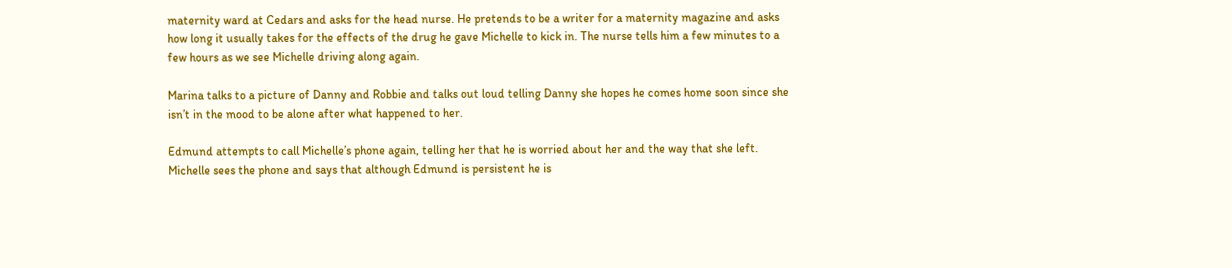maternity ward at Cedars and asks for the head nurse. He pretends to be a writer for a maternity magazine and asks how long it usually takes for the effects of the drug he gave Michelle to kick in. The nurse tells him a few minutes to a few hours as we see Michelle driving along again.

Marina talks to a picture of Danny and Robbie and talks out loud telling Danny she hopes he comes home soon since she isn’t in the mood to be alone after what happened to her.

Edmund attempts to call Michelle’s phone again, telling her that he is worried about her and the way that she left. Michelle sees the phone and says that although Edmund is persistent he is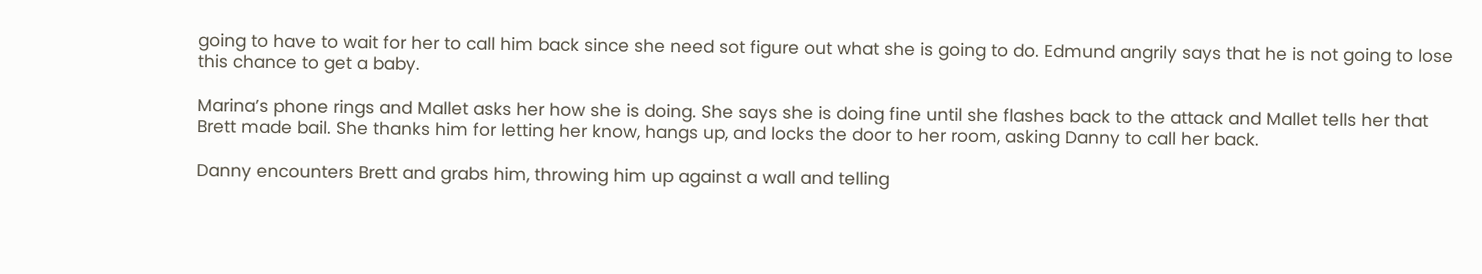going to have to wait for her to call him back since she need sot figure out what she is going to do. Edmund angrily says that he is not going to lose this chance to get a baby.

Marina’s phone rings and Mallet asks her how she is doing. She says she is doing fine until she flashes back to the attack and Mallet tells her that Brett made bail. She thanks him for letting her know, hangs up, and locks the door to her room, asking Danny to call her back.

Danny encounters Brett and grabs him, throwing him up against a wall and telling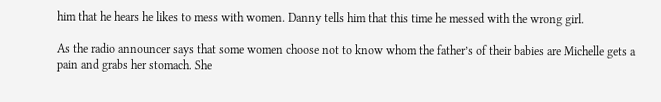him that he hears he likes to mess with women. Danny tells him that this time he messed with the wrong girl.

As the radio announcer says that some women choose not to know whom the father’s of their babies are Michelle gets a pain and grabs her stomach. She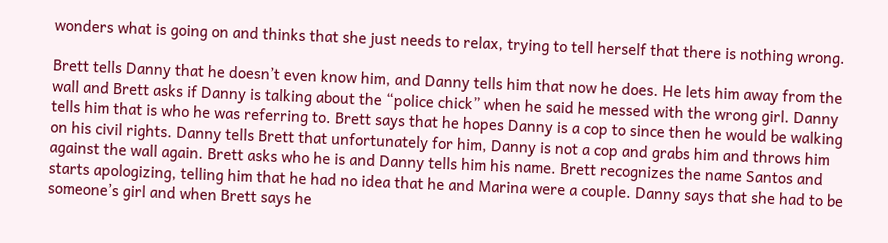wonders what is going on and thinks that she just needs to relax, trying to tell herself that there is nothing wrong.

Brett tells Danny that he doesn’t even know him, and Danny tells him that now he does. He lets him away from the wall and Brett asks if Danny is talking about the “police chick” when he said he messed with the wrong girl. Danny tells him that is who he was referring to. Brett says that he hopes Danny is a cop to since then he would be walking on his civil rights. Danny tells Brett that unfortunately for him, Danny is not a cop and grabs him and throws him against the wall again. Brett asks who he is and Danny tells him his name. Brett recognizes the name Santos and starts apologizing, telling him that he had no idea that he and Marina were a couple. Danny says that she had to be someone’s girl and when Brett says he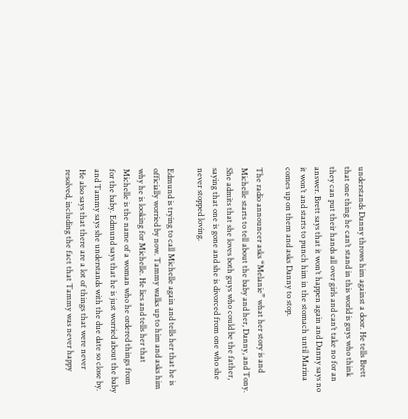understands Danny throws him against a door. He tells Brett that one thing he can’t stand in this world is guys who think they can put their hands all over girls and can’t take no for an answer. Brett says that it won’t happen again and Danny says no it won’t and starts to punch him in the stomach until Marina comes up on them and asks Danny to stop.

The radio announcer asks “Melanie” what her story is and Michelle starts to tell about the baby and her, Danny, and Tony. She admits that she loves both guys who could be the father, saying that one is gone and she is divorced from one who she never stopped loving.

Edmund is trying to call Michelle again and tells her that he is officially worried by now. Tammy walks up to him and asks him why he is looking for Michelle. He lies and tells her that Michelle is the name of a woman who he ordered things from for the baby. Edmund says that he is just worried about the baby and Tammy says she understands with the due date so close by. He also says that there are a lot of things that were never resolved, including the fact that Tammy was never happy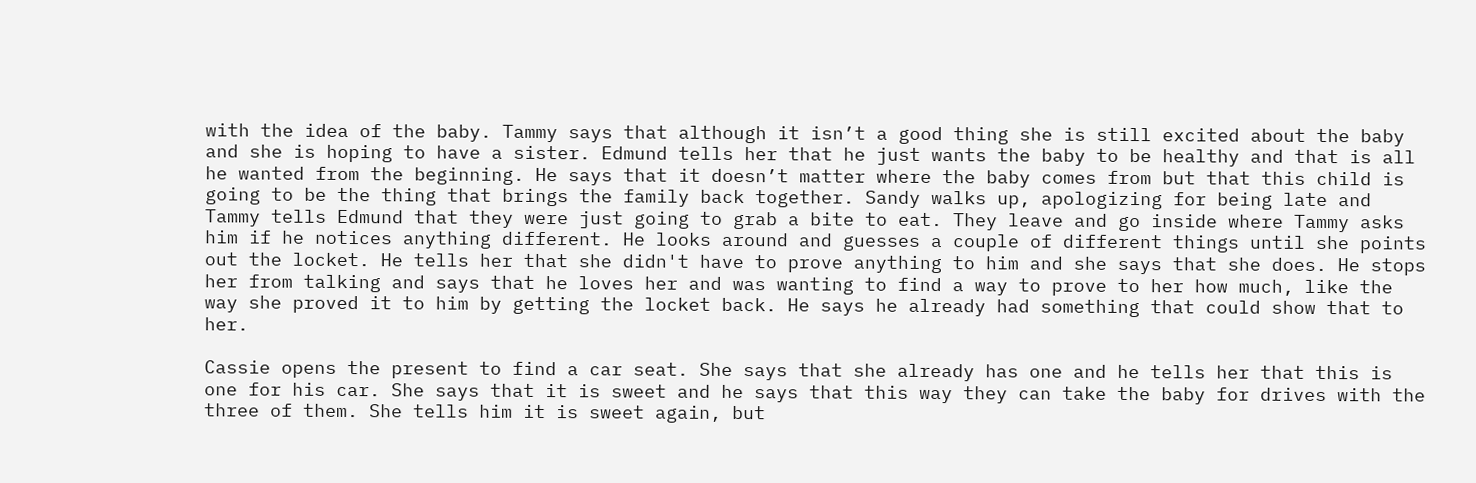with the idea of the baby. Tammy says that although it isn’t a good thing she is still excited about the baby and she is hoping to have a sister. Edmund tells her that he just wants the baby to be healthy and that is all he wanted from the beginning. He says that it doesn’t matter where the baby comes from but that this child is going to be the thing that brings the family back together. Sandy walks up, apologizing for being late and Tammy tells Edmund that they were just going to grab a bite to eat. They leave and go inside where Tammy asks him if he notices anything different. He looks around and guesses a couple of different things until she points out the locket. He tells her that she didn't have to prove anything to him and she says that she does. He stops her from talking and says that he loves her and was wanting to find a way to prove to her how much, like the way she proved it to him by getting the locket back. He says he already had something that could show that to her.

Cassie opens the present to find a car seat. She says that she already has one and he tells her that this is one for his car. She says that it is sweet and he says that this way they can take the baby for drives with the three of them. She tells him it is sweet again, but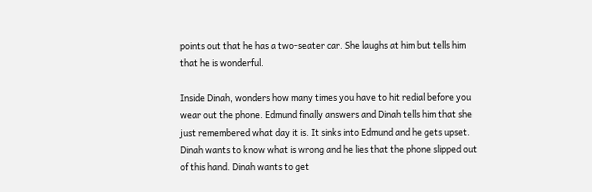points out that he has a two-seater car. She laughs at him but tells him that he is wonderful.

Inside Dinah, wonders how many times you have to hit redial before you wear out the phone. Edmund finally answers and Dinah tells him that she just remembered what day it is. It sinks into Edmund and he gets upset. Dinah wants to know what is wrong and he lies that the phone slipped out of this hand. Dinah wants to get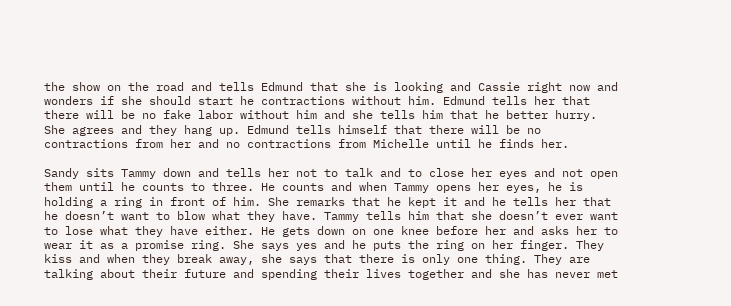the show on the road and tells Edmund that she is looking and Cassie right now and wonders if she should start he contractions without him. Edmund tells her that there will be no fake labor without him and she tells him that he better hurry. She agrees and they hang up. Edmund tells himself that there will be no contractions from her and no contractions from Michelle until he finds her.

Sandy sits Tammy down and tells her not to talk and to close her eyes and not open them until he counts to three. He counts and when Tammy opens her eyes, he is holding a ring in front of him. She remarks that he kept it and he tells her that he doesn’t want to blow what they have. Tammy tells him that she doesn’t ever want to lose what they have either. He gets down on one knee before her and asks her to wear it as a promise ring. She says yes and he puts the ring on her finger. They kiss and when they break away, she says that there is only one thing. They are talking about their future and spending their lives together and she has never met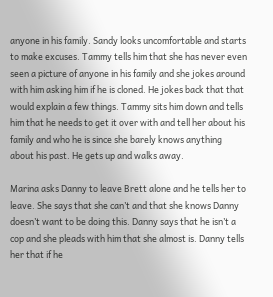anyone in his family. Sandy looks uncomfortable and starts to make excuses. Tammy tells him that she has never even seen a picture of anyone in his family and she jokes around with him asking him if he is cloned. He jokes back that that would explain a few things. Tammy sits him down and tells him that he needs to get it over with and tell her about his family and who he is since she barely knows anything about his past. He gets up and walks away.

Marina asks Danny to leave Brett alone and he tells her to leave. She says that she can’t and that she knows Danny doesn’t want to be doing this. Danny says that he isn’t a cop and she pleads with him that she almost is. Danny tells her that if he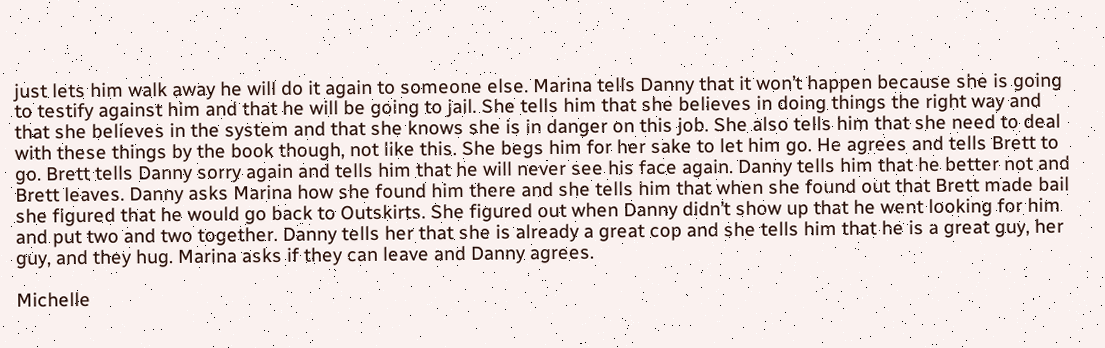just lets him walk away he will do it again to someone else. Marina tells Danny that it won’t happen because she is going to testify against him and that he will be going to jail. She tells him that she believes in doing things the right way and that she believes in the system and that she knows she is in danger on this job. She also tells him that she need to deal with these things by the book though, not like this. She begs him for her sake to let him go. He agrees and tells Brett to go. Brett tells Danny sorry again and tells him that he will never see his face again. Danny tells him that he better not and Brett leaves. Danny asks Marina how she found him there and she tells him that when she found out that Brett made bail she figured that he would go back to Outskirts. She figured out when Danny didn’t show up that he went looking for him and put two and two together. Danny tells her that she is already a great cop and she tells him that he is a great guy, her guy, and they hug. Marina asks if they can leave and Danny agrees.

Michelle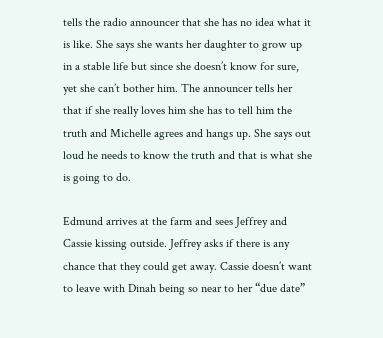tells the radio announcer that she has no idea what it is like. She says she wants her daughter to grow up in a stable life but since she doesn’t know for sure, yet she can’t bother him. The announcer tells her that if she really loves him she has to tell him the truth and Michelle agrees and hangs up. She says out loud he needs to know the truth and that is what she is going to do.

Edmund arrives at the farm and sees Jeffrey and Cassie kissing outside. Jeffrey asks if there is any chance that they could get away. Cassie doesn’t want to leave with Dinah being so near to her “due date”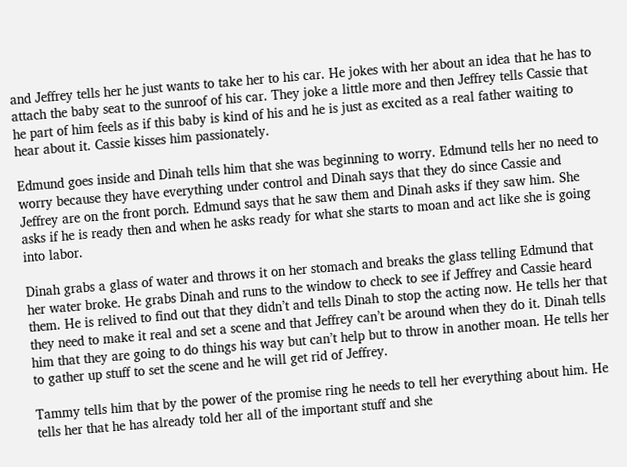and Jeffrey tells her he just wants to take her to his car. He jokes with her about an idea that he has to attach the baby seat to the sunroof of his car. They joke a little more and then Jeffrey tells Cassie that he part of him feels as if this baby is kind of his and he is just as excited as a real father waiting to hear about it. Cassie kisses him passionately.

Edmund goes inside and Dinah tells him that she was beginning to worry. Edmund tells her no need to worry because they have everything under control and Dinah says that they do since Cassie and Jeffrey are on the front porch. Edmund says that he saw them and Dinah asks if they saw him. She asks if he is ready then and when he asks ready for what she starts to moan and act like she is going into labor.

Dinah grabs a glass of water and throws it on her stomach and breaks the glass telling Edmund that her water broke. He grabs Dinah and runs to the window to check to see if Jeffrey and Cassie heard them. He is relived to find out that they didn’t and tells Dinah to stop the acting now. He tells her that they need to make it real and set a scene and that Jeffrey can’t be around when they do it. Dinah tells him that they are going to do things his way but can’t help but to throw in another moan. He tells her to gather up stuff to set the scene and he will get rid of Jeffrey.

Tammy tells him that by the power of the promise ring he needs to tell her everything about him. He tells her that he has already told her all of the important stuff and she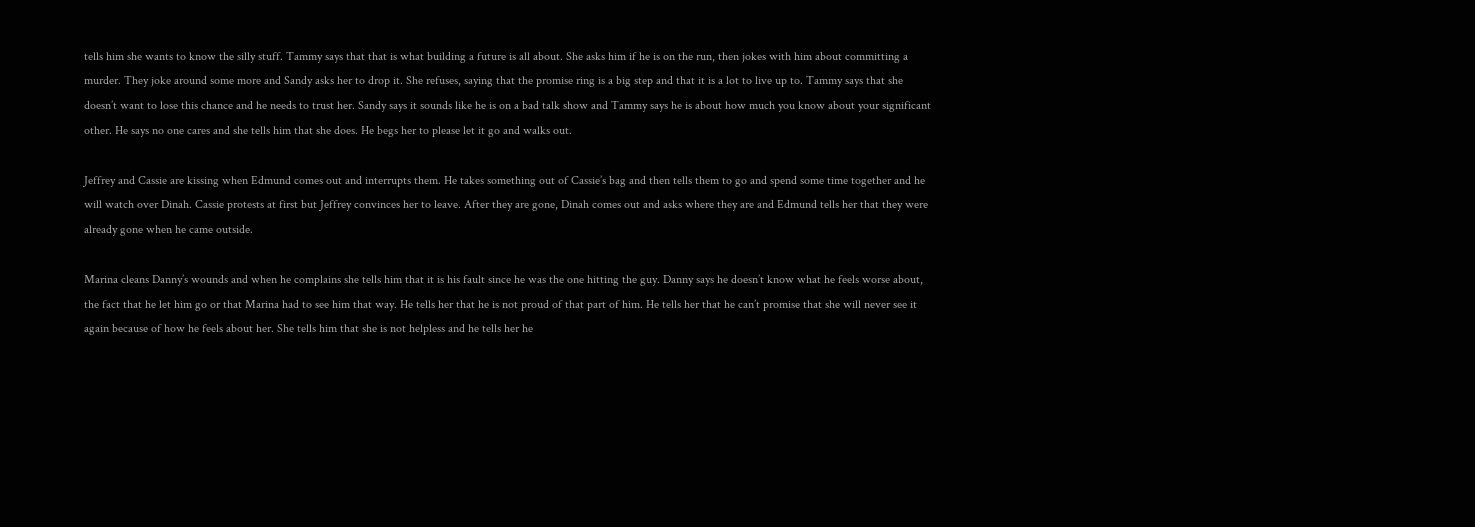tells him she wants to know the silly stuff. Tammy says that that is what building a future is all about. She asks him if he is on the run, then jokes with him about committing a murder. They joke around some more and Sandy asks her to drop it. She refuses, saying that the promise ring is a big step and that it is a lot to live up to. Tammy says that she doesn’t want to lose this chance and he needs to trust her. Sandy says it sounds like he is on a bad talk show and Tammy says he is about how much you know about your significant other. He says no one cares and she tells him that she does. He begs her to please let it go and walks out.

Jeffrey and Cassie are kissing when Edmund comes out and interrupts them. He takes something out of Cassie’s bag and then tells them to go and spend some time together and he will watch over Dinah. Cassie protests at first but Jeffrey convinces her to leave. After they are gone, Dinah comes out and asks where they are and Edmund tells her that they were already gone when he came outside.

Marina cleans Danny’s wounds and when he complains she tells him that it is his fault since he was the one hitting the guy. Danny says he doesn’t know what he feels worse about, the fact that he let him go or that Marina had to see him that way. He tells her that he is not proud of that part of him. He tells her that he can’t promise that she will never see it again because of how he feels about her. She tells him that she is not helpless and he tells her he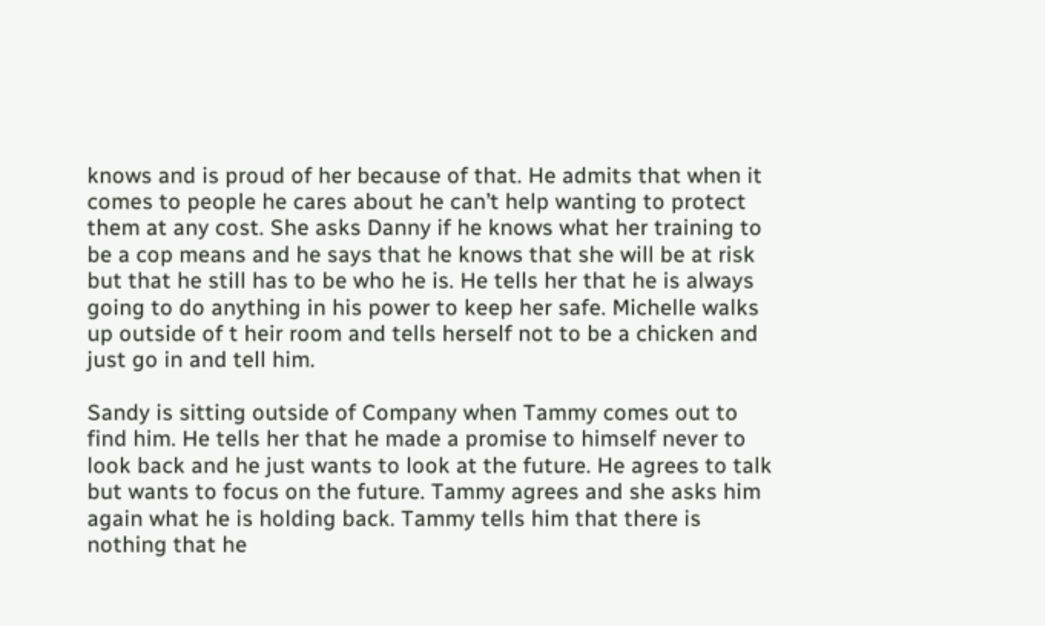knows and is proud of her because of that. He admits that when it comes to people he cares about he can’t help wanting to protect them at any cost. She asks Danny if he knows what her training to be a cop means and he says that he knows that she will be at risk but that he still has to be who he is. He tells her that he is always going to do anything in his power to keep her safe. Michelle walks up outside of t heir room and tells herself not to be a chicken and just go in and tell him.

Sandy is sitting outside of Company when Tammy comes out to find him. He tells her that he made a promise to himself never to look back and he just wants to look at the future. He agrees to talk but wants to focus on the future. Tammy agrees and she asks him again what he is holding back. Tammy tells him that there is nothing that he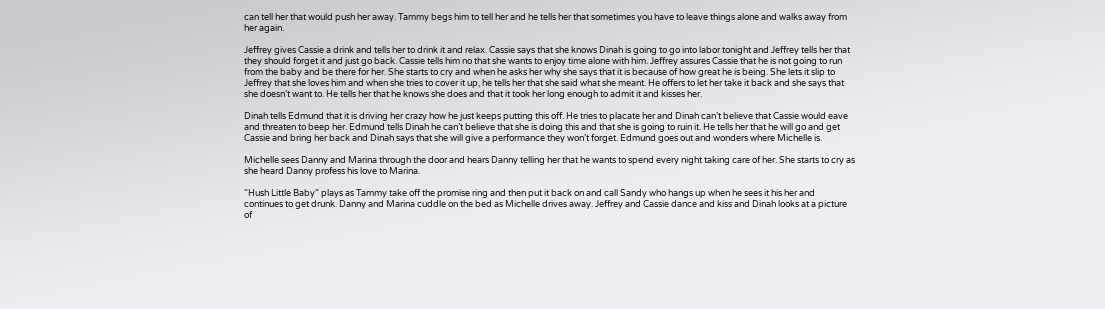can tell her that would push her away. Tammy begs him to tell her and he tells her that sometimes you have to leave things alone and walks away from her again.

Jeffrey gives Cassie a drink and tells her to drink it and relax. Cassie says that she knows Dinah is going to go into labor tonight and Jeffrey tells her that they should forget it and just go back. Cassie tells him no that she wants to enjoy time alone with him. Jeffrey assures Cassie that he is not going to run from the baby and be there for her. She starts to cry and when he asks her why she says that it is because of how great he is being. She lets it slip to Jeffrey that she loves him and when she tries to cover it up, he tells her that she said what she meant. He offers to let her take it back and she says that she doesn’t want to. He tells her that he knows she does and that it took her long enough to admit it and kisses her.

Dinah tells Edmund that it is driving her crazy how he just keeps putting this off. He tries to placate her and Dinah can’t believe that Cassie would eave and threaten to beep her. Edmund tells Dinah he can’t believe that she is doing this and that she is going to ruin it. He tells her that he will go and get Cassie and bring her back and Dinah says that she will give a performance they won’t forget. Edmund goes out and wonders where Michelle is.

Michelle sees Danny and Marina through the door and hears Danny telling her that he wants to spend every night taking care of her. She starts to cry as she heard Danny profess his love to Marina.

“Hush Little Baby” plays as Tammy take off the promise ring and then put it back on and call Sandy who hangs up when he sees it his her and continues to get drunk. Danny and Marina cuddle on the bed as Michelle drives away. Jeffrey and Cassie dance and kiss and Dinah looks at a picture of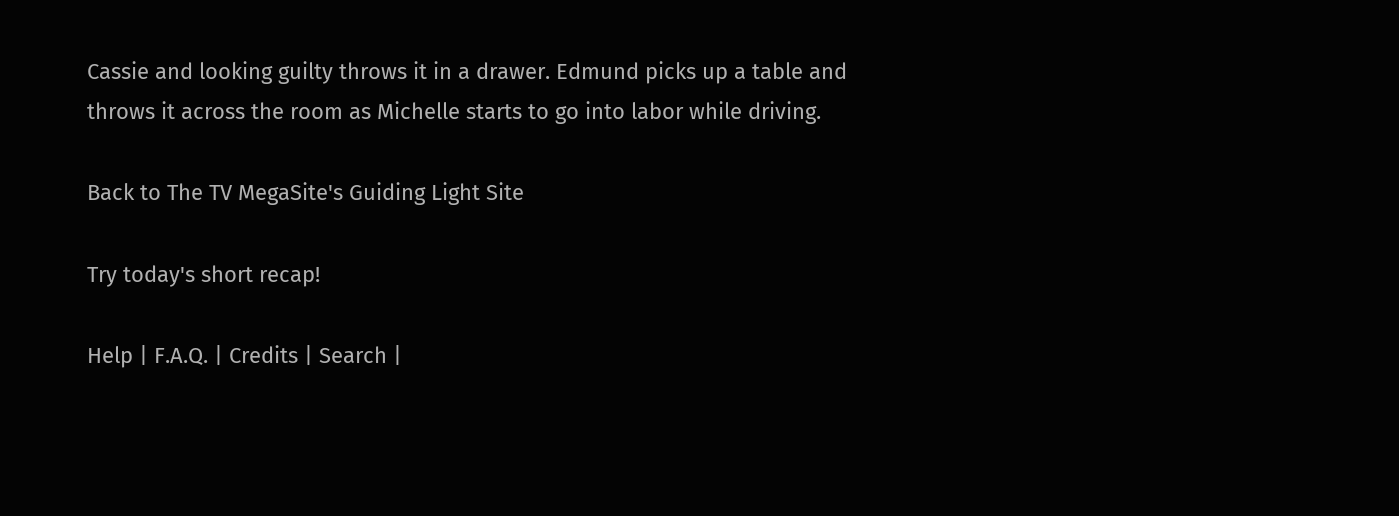Cassie and looking guilty throws it in a drawer. Edmund picks up a table and throws it across the room as Michelle starts to go into labor while driving.

Back to The TV MegaSite's Guiding Light Site

Try today's short recap!

Help | F.A.Q. | Credits | Search |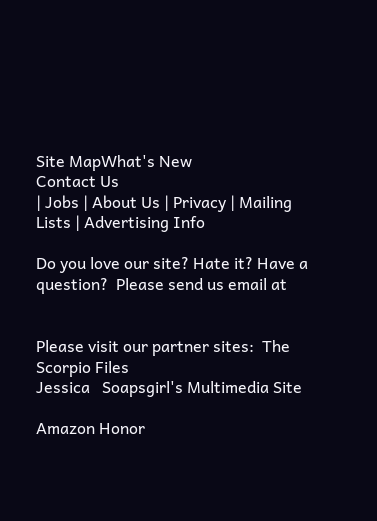Site MapWhat's New
Contact Us
| Jobs | About Us | Privacy | Mailing Lists | Advertising Info

Do you love our site? Hate it? Have a question?  Please send us email at


Please visit our partner sites:  The Scorpio Files
Jessica   Soapsgirl's Multimedia Site

Amazon Honor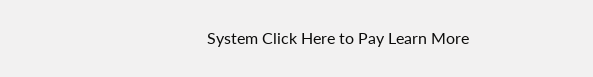System Click Here to Pay Learn More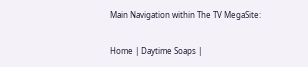Main Navigation within The TV MegaSite:

Home | Daytime Soaps |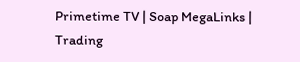Primetime TV | Soap MegaLinks | Trading